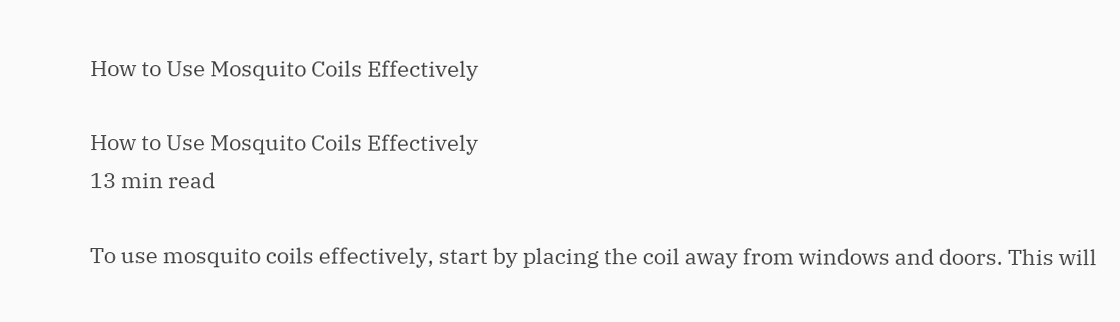How to Use Mosquito Coils Effectively

How to Use Mosquito Coils Effectively
13 min read

To use mosquito coils effectively, start by placing the coil away from windows and doors. This will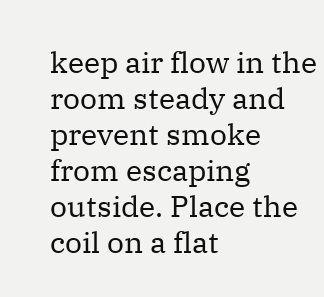keep air flow in the room steady and prevent smoke from escaping outside. Place the coil on a flat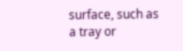surface, such as a tray or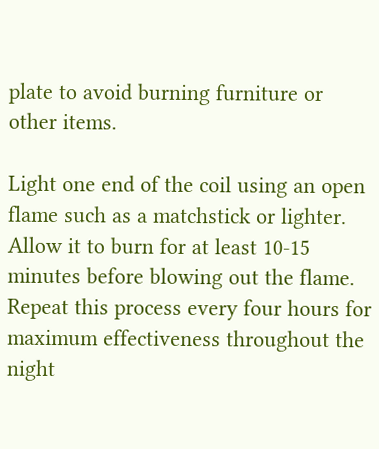plate to avoid burning furniture or other items.

Light one end of the coil using an open flame such as a matchstick or lighter. Allow it to burn for at least 10-15 minutes before blowing out the flame. Repeat this process every four hours for maximum effectiveness throughout the night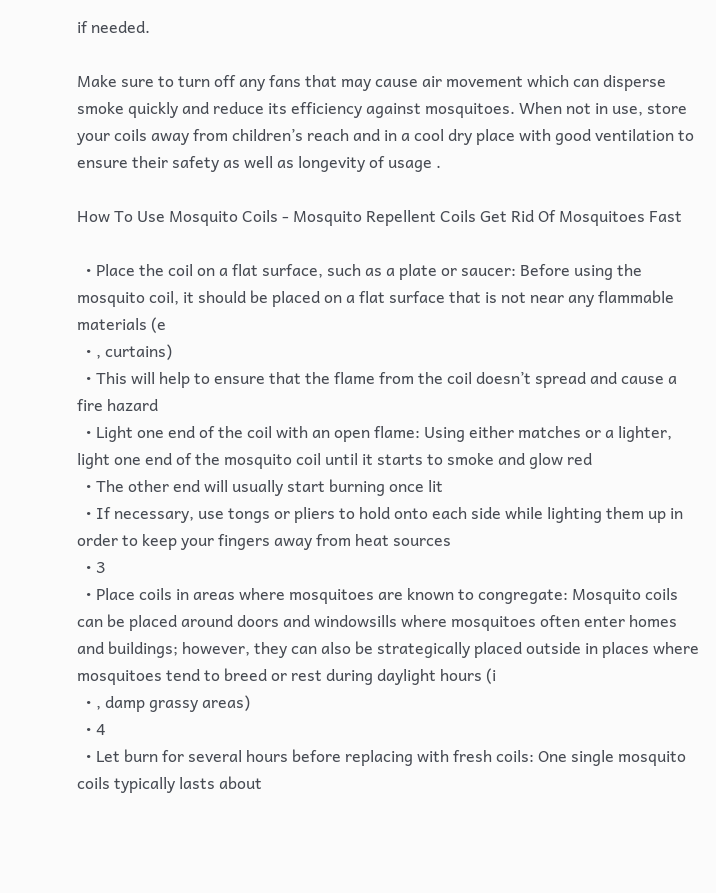if needed.

Make sure to turn off any fans that may cause air movement which can disperse smoke quickly and reduce its efficiency against mosquitoes. When not in use, store your coils away from children’s reach and in a cool dry place with good ventilation to ensure their safety as well as longevity of usage .

How To Use Mosquito Coils - Mosquito Repellent Coils Get Rid Of Mosquitoes Fast

  • Place the coil on a flat surface, such as a plate or saucer: Before using the mosquito coil, it should be placed on a flat surface that is not near any flammable materials (e
  • , curtains)
  • This will help to ensure that the flame from the coil doesn’t spread and cause a fire hazard
  • Light one end of the coil with an open flame: Using either matches or a lighter, light one end of the mosquito coil until it starts to smoke and glow red
  • The other end will usually start burning once lit
  • If necessary, use tongs or pliers to hold onto each side while lighting them up in order to keep your fingers away from heat sources
  • 3
  • Place coils in areas where mosquitoes are known to congregate: Mosquito coils can be placed around doors and windowsills where mosquitoes often enter homes and buildings; however, they can also be strategically placed outside in places where mosquitoes tend to breed or rest during daylight hours (i
  • , damp grassy areas)
  • 4
  • Let burn for several hours before replacing with fresh coils: One single mosquito coils typically lasts about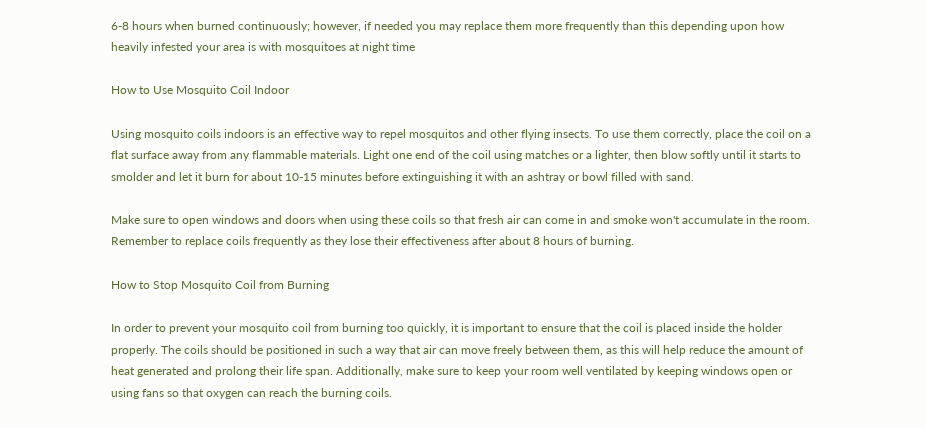6-8 hours when burned continuously; however, if needed you may replace them more frequently than this depending upon how heavily infested your area is with mosquitoes at night time

How to Use Mosquito Coil Indoor

Using mosquito coils indoors is an effective way to repel mosquitos and other flying insects. To use them correctly, place the coil on a flat surface away from any flammable materials. Light one end of the coil using matches or a lighter, then blow softly until it starts to smolder and let it burn for about 10-15 minutes before extinguishing it with an ashtray or bowl filled with sand.

Make sure to open windows and doors when using these coils so that fresh air can come in and smoke won't accumulate in the room. Remember to replace coils frequently as they lose their effectiveness after about 8 hours of burning.

How to Stop Mosquito Coil from Burning

In order to prevent your mosquito coil from burning too quickly, it is important to ensure that the coil is placed inside the holder properly. The coils should be positioned in such a way that air can move freely between them, as this will help reduce the amount of heat generated and prolong their life span. Additionally, make sure to keep your room well ventilated by keeping windows open or using fans so that oxygen can reach the burning coils.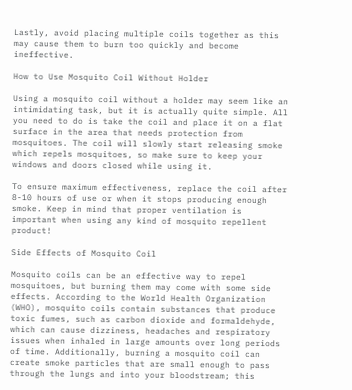Lastly, avoid placing multiple coils together as this may cause them to burn too quickly and become ineffective.

How to Use Mosquito Coil Without Holder

Using a mosquito coil without a holder may seem like an intimidating task, but it is actually quite simple. All you need to do is take the coil and place it on a flat surface in the area that needs protection from mosquitoes. The coil will slowly start releasing smoke which repels mosquitoes, so make sure to keep your windows and doors closed while using it.

To ensure maximum effectiveness, replace the coil after 8-10 hours of use or when it stops producing enough smoke. Keep in mind that proper ventilation is important when using any kind of mosquito repellent product!

Side Effects of Mosquito Coil

Mosquito coils can be an effective way to repel mosquitoes, but burning them may come with some side effects. According to the World Health Organization (WHO), mosquito coils contain substances that produce toxic fumes, such as carbon dioxide and formaldehyde, which can cause dizziness, headaches and respiratory issues when inhaled in large amounts over long periods of time. Additionally, burning a mosquito coil can create smoke particles that are small enough to pass through the lungs and into your bloodstream; this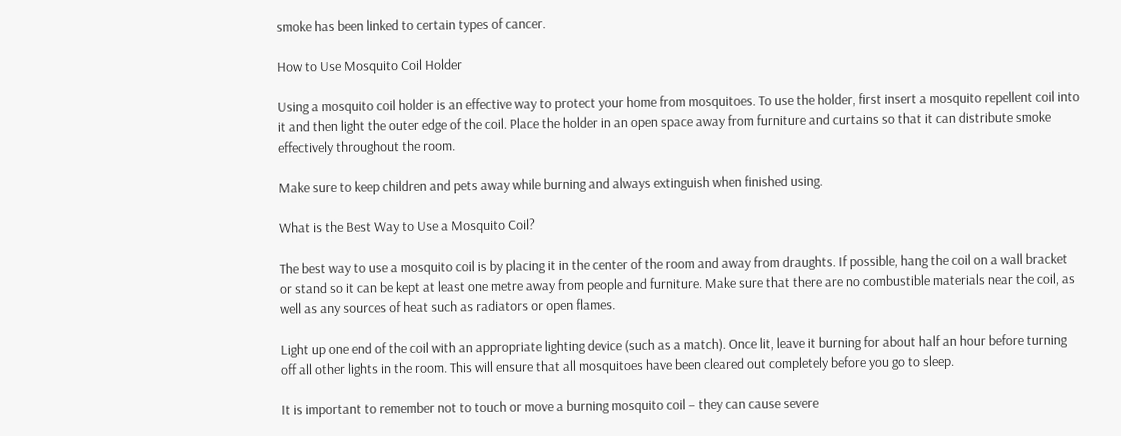smoke has been linked to certain types of cancer.

How to Use Mosquito Coil Holder

Using a mosquito coil holder is an effective way to protect your home from mosquitoes. To use the holder, first insert a mosquito repellent coil into it and then light the outer edge of the coil. Place the holder in an open space away from furniture and curtains so that it can distribute smoke effectively throughout the room.

Make sure to keep children and pets away while burning and always extinguish when finished using.

What is the Best Way to Use a Mosquito Coil?

The best way to use a mosquito coil is by placing it in the center of the room and away from draughts. If possible, hang the coil on a wall bracket or stand so it can be kept at least one metre away from people and furniture. Make sure that there are no combustible materials near the coil, as well as any sources of heat such as radiators or open flames.

Light up one end of the coil with an appropriate lighting device (such as a match). Once lit, leave it burning for about half an hour before turning off all other lights in the room. This will ensure that all mosquitoes have been cleared out completely before you go to sleep.

It is important to remember not to touch or move a burning mosquito coil – they can cause severe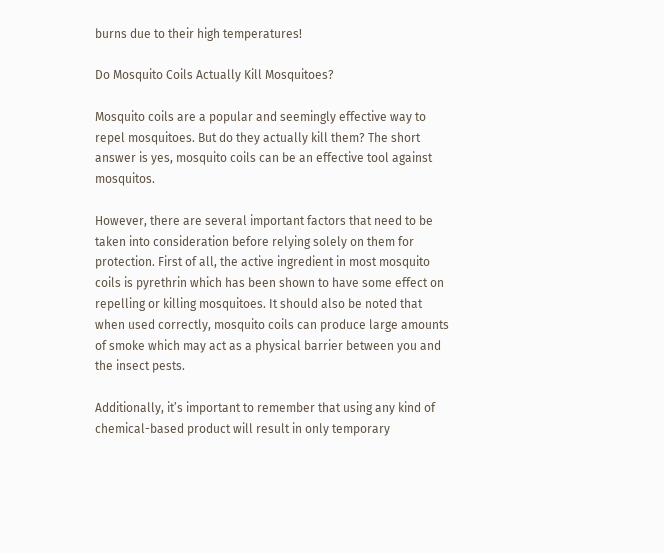burns due to their high temperatures!

Do Mosquito Coils Actually Kill Mosquitoes?

Mosquito coils are a popular and seemingly effective way to repel mosquitoes. But do they actually kill them? The short answer is yes, mosquito coils can be an effective tool against mosquitos.

However, there are several important factors that need to be taken into consideration before relying solely on them for protection. First of all, the active ingredient in most mosquito coils is pyrethrin which has been shown to have some effect on repelling or killing mosquitoes. It should also be noted that when used correctly, mosquito coils can produce large amounts of smoke which may act as a physical barrier between you and the insect pests.

Additionally, it’s important to remember that using any kind of chemical-based product will result in only temporary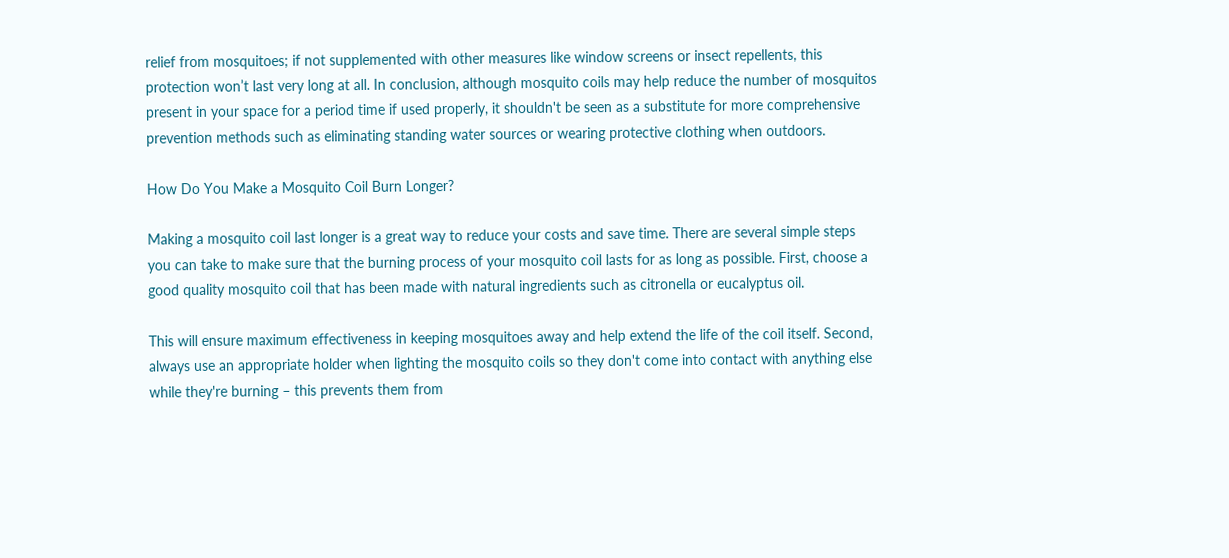relief from mosquitoes; if not supplemented with other measures like window screens or insect repellents, this protection won’t last very long at all. In conclusion, although mosquito coils may help reduce the number of mosquitos present in your space for a period time if used properly, it shouldn't be seen as a substitute for more comprehensive prevention methods such as eliminating standing water sources or wearing protective clothing when outdoors.

How Do You Make a Mosquito Coil Burn Longer?

Making a mosquito coil last longer is a great way to reduce your costs and save time. There are several simple steps you can take to make sure that the burning process of your mosquito coil lasts for as long as possible. First, choose a good quality mosquito coil that has been made with natural ingredients such as citronella or eucalyptus oil.

This will ensure maximum effectiveness in keeping mosquitoes away and help extend the life of the coil itself. Second, always use an appropriate holder when lighting the mosquito coils so they don't come into contact with anything else while they're burning – this prevents them from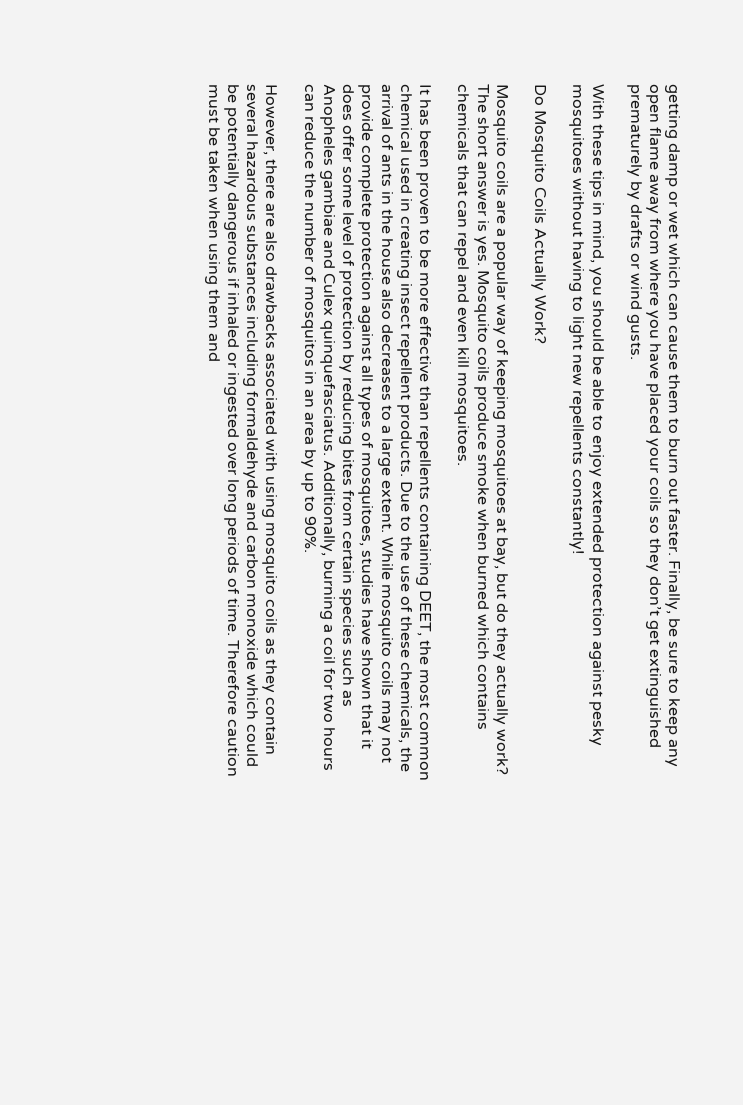getting damp or wet which can cause them to burn out faster. Finally, be sure to keep any open flame away from where you have placed your coils so they don’t get extinguished prematurely by drafts or wind gusts.

With these tips in mind, you should be able to enjoy extended protection against pesky mosquitoes without having to light new repellents constantly!

Do Mosquito Coils Actually Work?

Mosquito coils are a popular way of keeping mosquitoes at bay, but do they actually work? The short answer is yes. Mosquito coils produce smoke when burned which contains chemicals that can repel and even kill mosquitoes.

It has been proven to be more effective than repellents containing DEET, the most common chemical used in creating insect repellent products. Due to the use of these chemicals, the arrival of ants in the house also decreases to a large extent. While mosquito coils may not provide complete protection against all types of mosquitoes, studies have shown that it does offer some level of protection by reducing bites from certain species such as Anopheles gambiae and Culex quinquefasciatus. Additionally, burning a coil for two hours can reduce the number of mosquitos in an area by up to 90%.

However, there are also drawbacks associated with using mosquito coils as they contain several hazardous substances including formaldehyde and carbon monoxide which could be potentially dangerous if inhaled or ingested over long periods of time. Therefore caution must be taken when using them and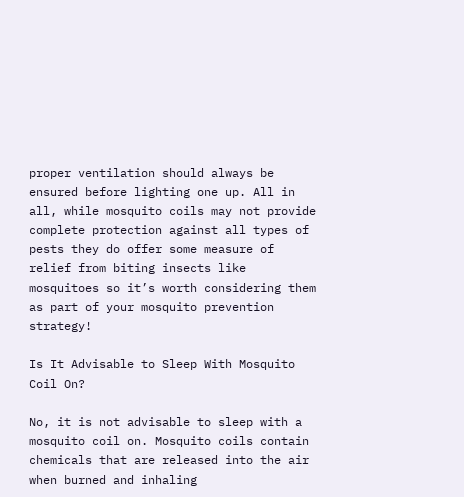proper ventilation should always be ensured before lighting one up. All in all, while mosquito coils may not provide complete protection against all types of pests they do offer some measure of relief from biting insects like mosquitoes so it’s worth considering them as part of your mosquito prevention strategy!

Is It Advisable to Sleep With Mosquito Coil On?

No, it is not advisable to sleep with a mosquito coil on. Mosquito coils contain chemicals that are released into the air when burned and inhaling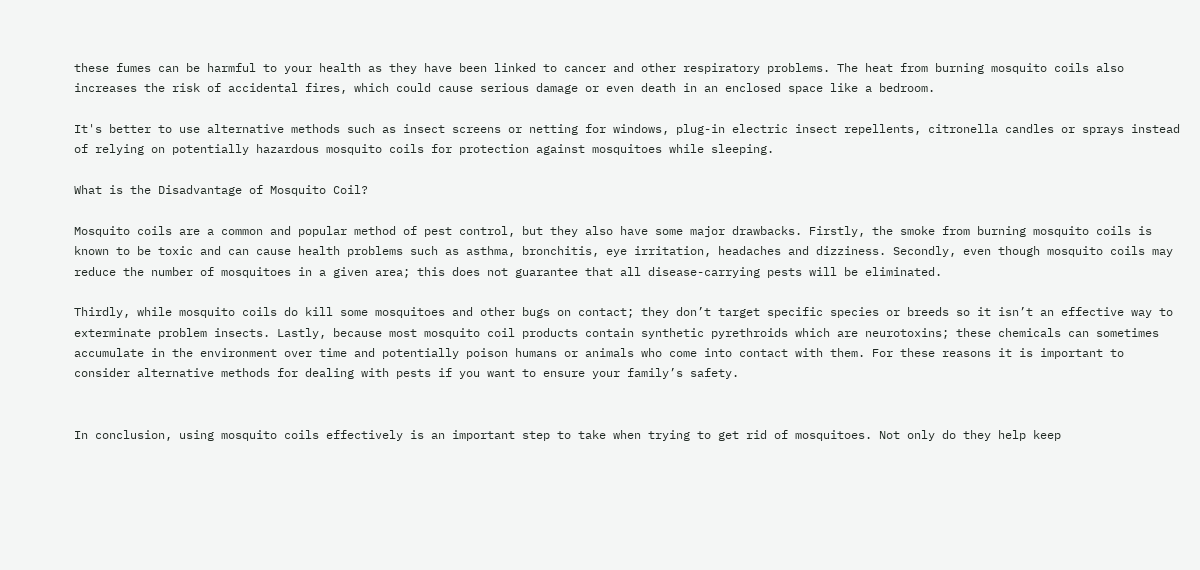these fumes can be harmful to your health as they have been linked to cancer and other respiratory problems. The heat from burning mosquito coils also increases the risk of accidental fires, which could cause serious damage or even death in an enclosed space like a bedroom.

It's better to use alternative methods such as insect screens or netting for windows, plug-in electric insect repellents, citronella candles or sprays instead of relying on potentially hazardous mosquito coils for protection against mosquitoes while sleeping.

What is the Disadvantage of Mosquito Coil?

Mosquito coils are a common and popular method of pest control, but they also have some major drawbacks. Firstly, the smoke from burning mosquito coils is known to be toxic and can cause health problems such as asthma, bronchitis, eye irritation, headaches and dizziness. Secondly, even though mosquito coils may reduce the number of mosquitoes in a given area; this does not guarantee that all disease-carrying pests will be eliminated.

Thirdly, while mosquito coils do kill some mosquitoes and other bugs on contact; they don’t target specific species or breeds so it isn’t an effective way to exterminate problem insects. Lastly, because most mosquito coil products contain synthetic pyrethroids which are neurotoxins; these chemicals can sometimes accumulate in the environment over time and potentially poison humans or animals who come into contact with them. For these reasons it is important to consider alternative methods for dealing with pests if you want to ensure your family’s safety.


In conclusion, using mosquito coils effectively is an important step to take when trying to get rid of mosquitoes. Not only do they help keep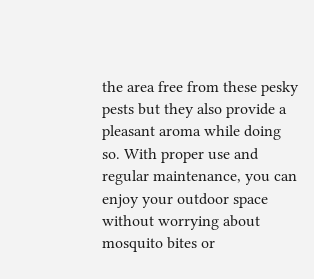the area free from these pesky pests but they also provide a pleasant aroma while doing so. With proper use and regular maintenance, you can enjoy your outdoor space without worrying about mosquito bites or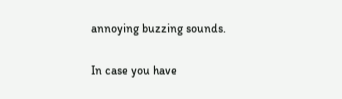annoying buzzing sounds.


In case you have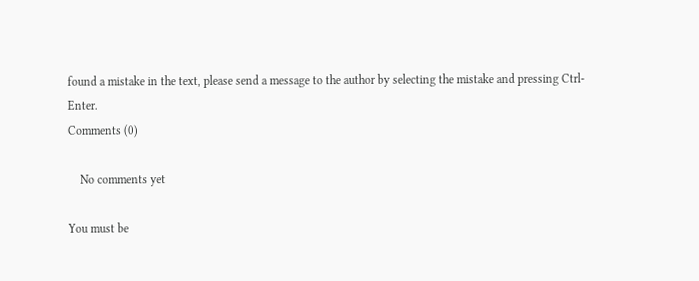found a mistake in the text, please send a message to the author by selecting the mistake and pressing Ctrl-Enter.
Comments (0)

    No comments yet

You must be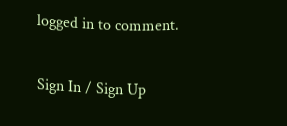logged in to comment.

Sign In / Sign Up